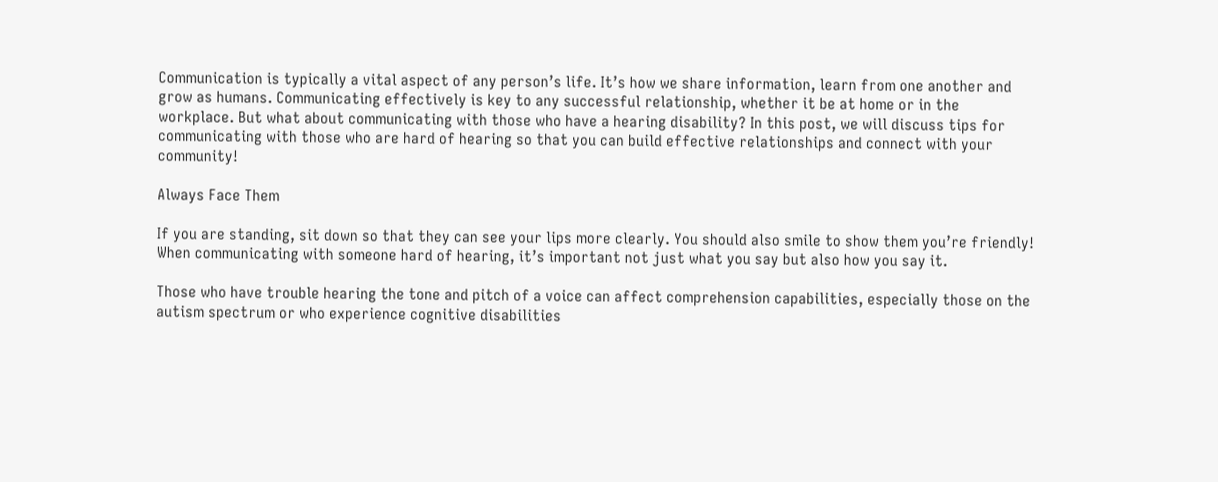Communication is typically a vital aspect of any person’s life. It’s how we share information, learn from one another and grow as humans. Communicating effectively is key to any successful relationship, whether it be at home or in the workplace. But what about communicating with those who have a hearing disability? In this post, we will discuss tips for communicating with those who are hard of hearing so that you can build effective relationships and connect with your community!

Always Face Them

If you are standing, sit down so that they can see your lips more clearly. You should also smile to show them you’re friendly! When communicating with someone hard of hearing, it’s important not just what you say but also how you say it.

Those who have trouble hearing the tone and pitch of a voice can affect comprehension capabilities, especially those on the autism spectrum or who experience cognitive disabilities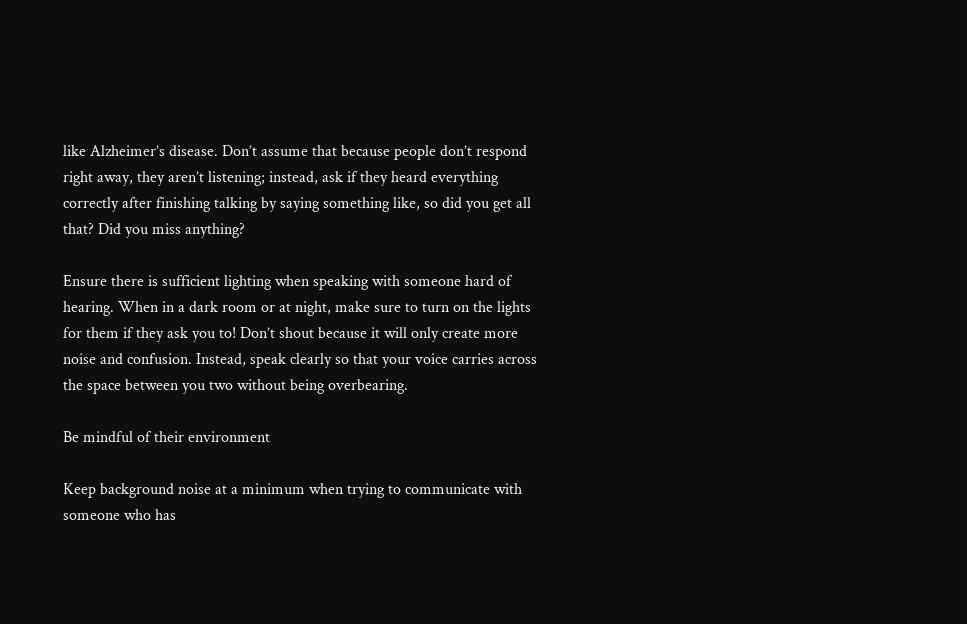like Alzheimer’s disease. Don’t assume that because people don’t respond right away, they aren’t listening; instead, ask if they heard everything correctly after finishing talking by saying something like, so did you get all that? Did you miss anything?

Ensure there is sufficient lighting when speaking with someone hard of hearing. When in a dark room or at night, make sure to turn on the lights for them if they ask you to! Don’t shout because it will only create more noise and confusion. Instead, speak clearly so that your voice carries across the space between you two without being overbearing.

Be mindful of their environment

Keep background noise at a minimum when trying to communicate with someone who has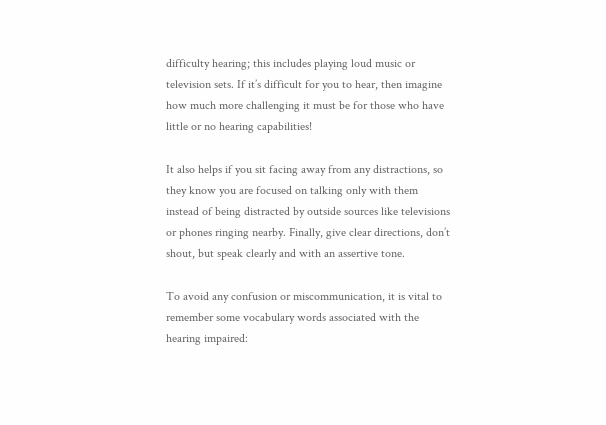difficulty hearing; this includes playing loud music or television sets. If it’s difficult for you to hear, then imagine how much more challenging it must be for those who have little or no hearing capabilities!

It also helps if you sit facing away from any distractions, so they know you are focused on talking only with them instead of being distracted by outside sources like televisions or phones ringing nearby. Finally, give clear directions, don’t shout, but speak clearly and with an assertive tone.

To avoid any confusion or miscommunication, it is vital to remember some vocabulary words associated with the hearing impaired: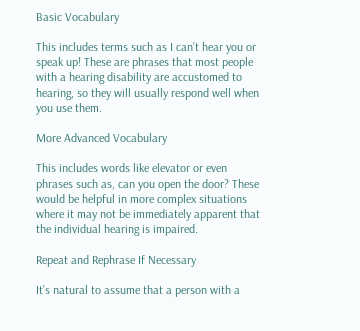Basic Vocabulary

This includes terms such as I can’t hear you or speak up! These are phrases that most people with a hearing disability are accustomed to hearing, so they will usually respond well when you use them.

More Advanced Vocabulary

This includes words like elevator or even phrases such as, can you open the door? These would be helpful in more complex situations where it may not be immediately apparent that the individual hearing is impaired.

Repeat and Rephrase If Necessary

It’s natural to assume that a person with a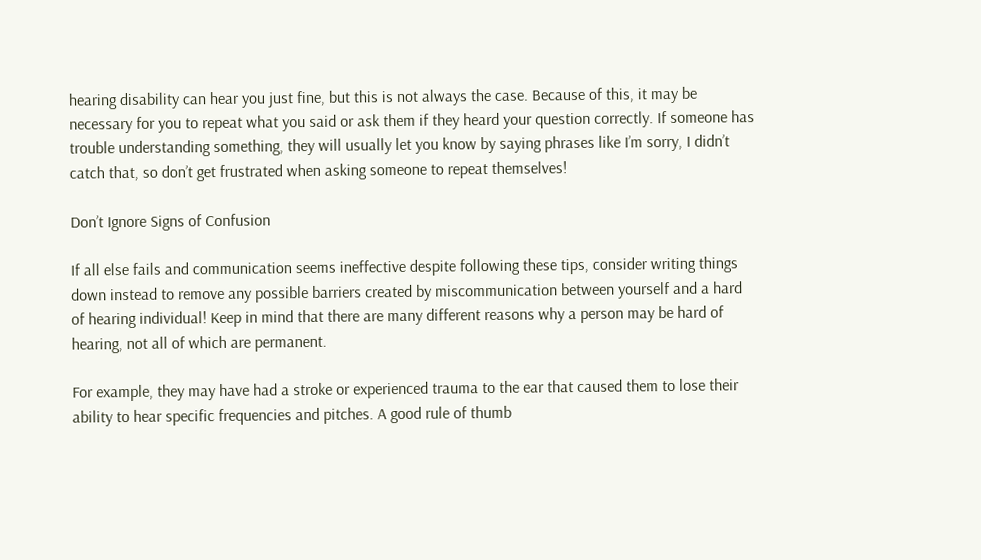hearing disability can hear you just fine, but this is not always the case. Because of this, it may be necessary for you to repeat what you said or ask them if they heard your question correctly. If someone has trouble understanding something, they will usually let you know by saying phrases like I’m sorry, I didn’t catch that, so don’t get frustrated when asking someone to repeat themselves!

Don’t Ignore Signs of Confusion

If all else fails and communication seems ineffective despite following these tips, consider writing things down instead to remove any possible barriers created by miscommunication between yourself and a hard of hearing individual! Keep in mind that there are many different reasons why a person may be hard of hearing, not all of which are permanent.

For example, they may have had a stroke or experienced trauma to the ear that caused them to lose their ability to hear specific frequencies and pitches. A good rule of thumb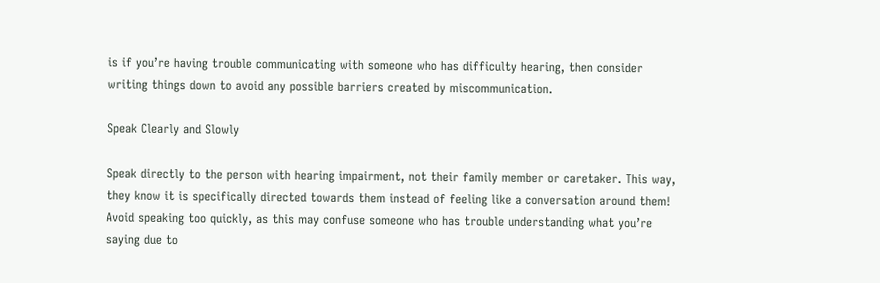is if you’re having trouble communicating with someone who has difficulty hearing, then consider writing things down to avoid any possible barriers created by miscommunication.

Speak Clearly and Slowly

Speak directly to the person with hearing impairment, not their family member or caretaker. This way, they know it is specifically directed towards them instead of feeling like a conversation around them! Avoid speaking too quickly, as this may confuse someone who has trouble understanding what you’re saying due to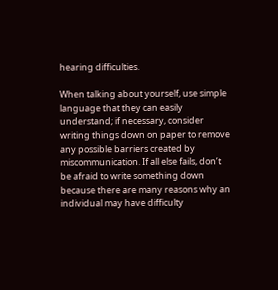hearing difficulties.

When talking about yourself, use simple language that they can easily understand; if necessary, consider writing things down on paper to remove any possible barriers created by miscommunication. If all else fails, don’t be afraid to write something down because there are many reasons why an individual may have difficulty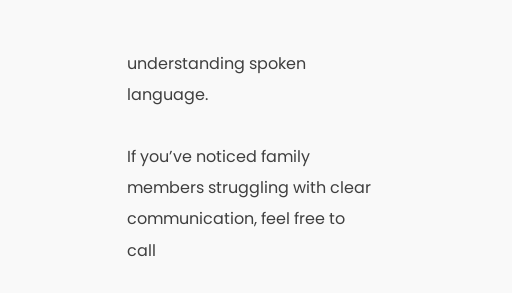understanding spoken language.

If you’ve noticed family members struggling with clear communication, feel free to call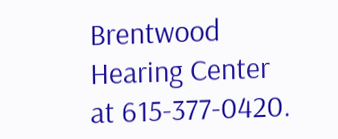Brentwood Hearing Center at 615-377-0420.